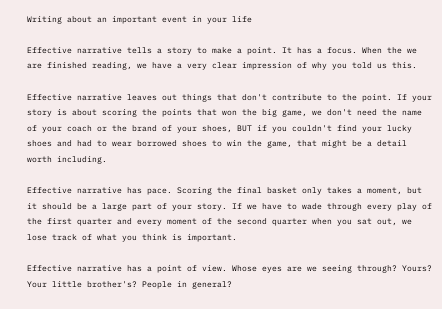Writing about an important event in your life

Effective narrative tells a story to make a point. It has a focus. When the we are finished reading, we have a very clear impression of why you told us this.

Effective narrative leaves out things that don't contribute to the point. If your story is about scoring the points that won the big game, we don't need the name of your coach or the brand of your shoes, BUT if you couldn't find your lucky shoes and had to wear borrowed shoes to win the game, that might be a detail worth including.

Effective narrative has pace. Scoring the final basket only takes a moment, but it should be a large part of your story. If we have to wade through every play of the first quarter and every moment of the second quarter when you sat out, we lose track of what you think is important.

Effective narrative has a point of view. Whose eyes are we seeing through? Yours? Your little brother's? People in general?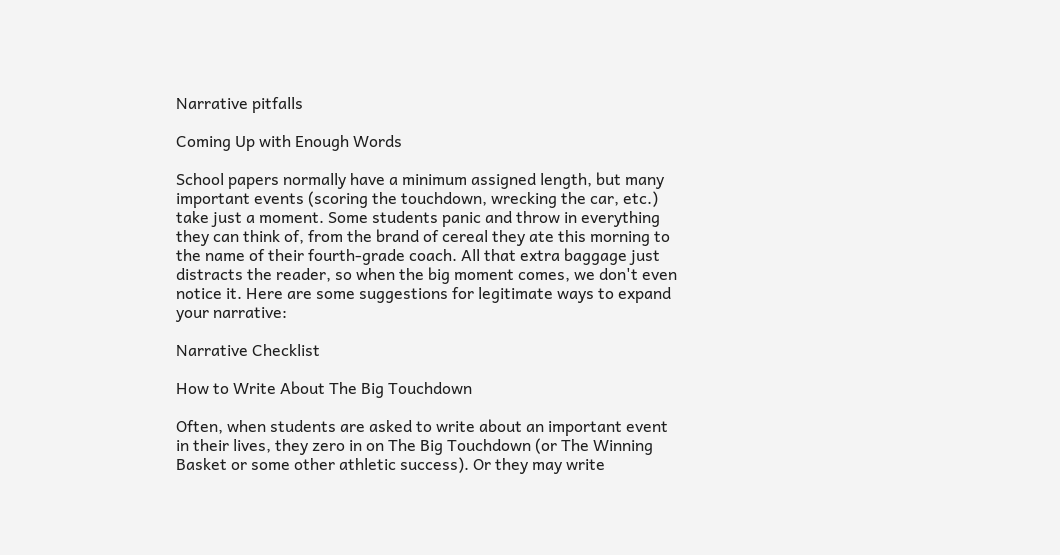Narrative pitfalls

Coming Up with Enough Words

School papers normally have a minimum assigned length, but many important events (scoring the touchdown, wrecking the car, etc.) take just a moment. Some students panic and throw in everything they can think of, from the brand of cereal they ate this morning to the name of their fourth-grade coach. All that extra baggage just distracts the reader, so when the big moment comes, we don't even notice it. Here are some suggestions for legitimate ways to expand your narrative:

Narrative Checklist

How to Write About The Big Touchdown

Often, when students are asked to write about an important event in their lives, they zero in on The Big Touchdown (or The Winning Basket or some other athletic success). Or they may write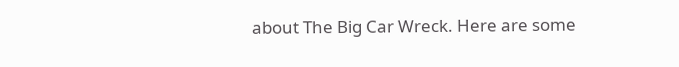about The Big Car Wreck. Here are some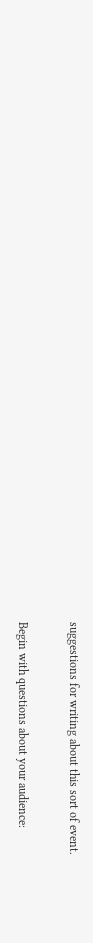suggestions for writing about this sort of event.

Begin with questions about your audience: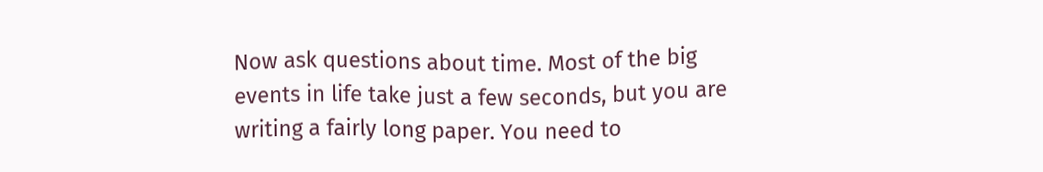Now ask questions about time. Most of the big events in life take just a few seconds, but you are writing a fairly long paper. You need to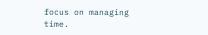focus on managing time.